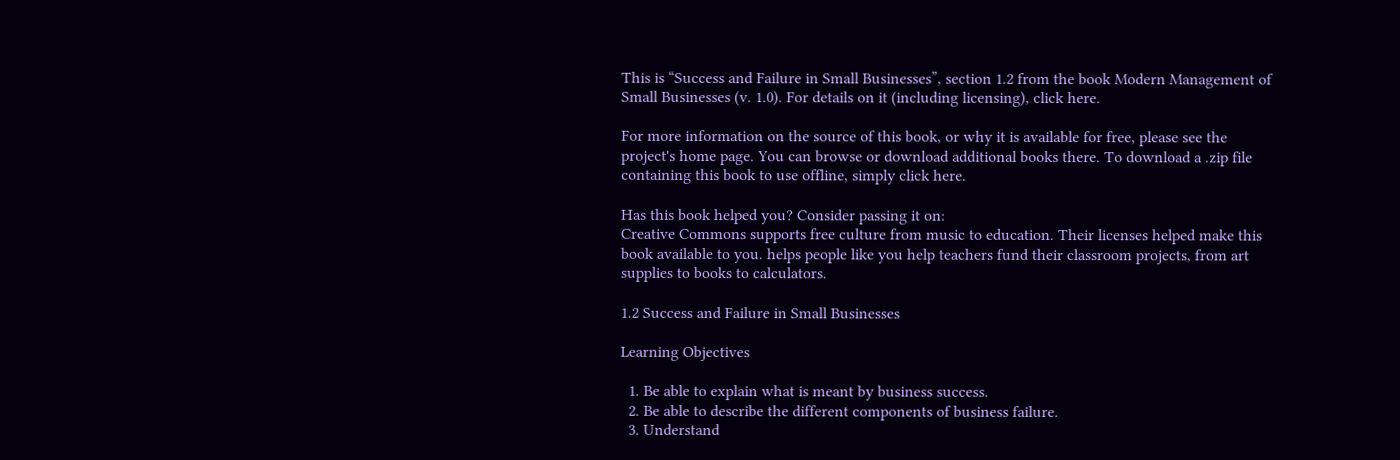This is “Success and Failure in Small Businesses”, section 1.2 from the book Modern Management of Small Businesses (v. 1.0). For details on it (including licensing), click here.

For more information on the source of this book, or why it is available for free, please see the project's home page. You can browse or download additional books there. To download a .zip file containing this book to use offline, simply click here.

Has this book helped you? Consider passing it on:
Creative Commons supports free culture from music to education. Their licenses helped make this book available to you. helps people like you help teachers fund their classroom projects, from art supplies to books to calculators.

1.2 Success and Failure in Small Businesses

Learning Objectives

  1. Be able to explain what is meant by business success.
  2. Be able to describe the different components of business failure.
  3. Understand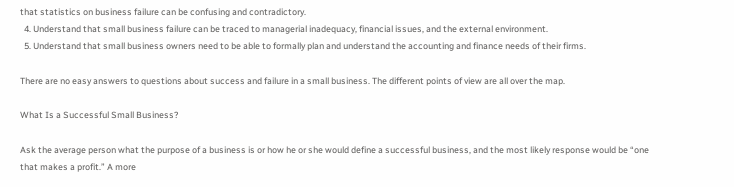that statistics on business failure can be confusing and contradictory.
  4. Understand that small business failure can be traced to managerial inadequacy, financial issues, and the external environment.
  5. Understand that small business owners need to be able to formally plan and understand the accounting and finance needs of their firms.

There are no easy answers to questions about success and failure in a small business. The different points of view are all over the map.

What Is a Successful Small Business?

Ask the average person what the purpose of a business is or how he or she would define a successful business, and the most likely response would be “one that makes a profit.” A more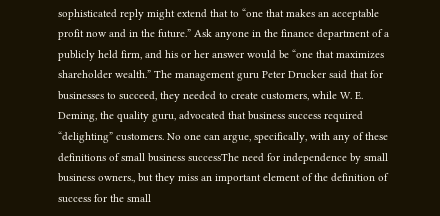sophisticated reply might extend that to “one that makes an acceptable profit now and in the future.” Ask anyone in the finance department of a publicly held firm, and his or her answer would be “one that maximizes shareholder wealth.” The management guru Peter Drucker said that for businesses to succeed, they needed to create customers, while W. E. Deming, the quality guru, advocated that business success required “delighting” customers. No one can argue, specifically, with any of these definitions of small business successThe need for independence by small business owners., but they miss an important element of the definition of success for the small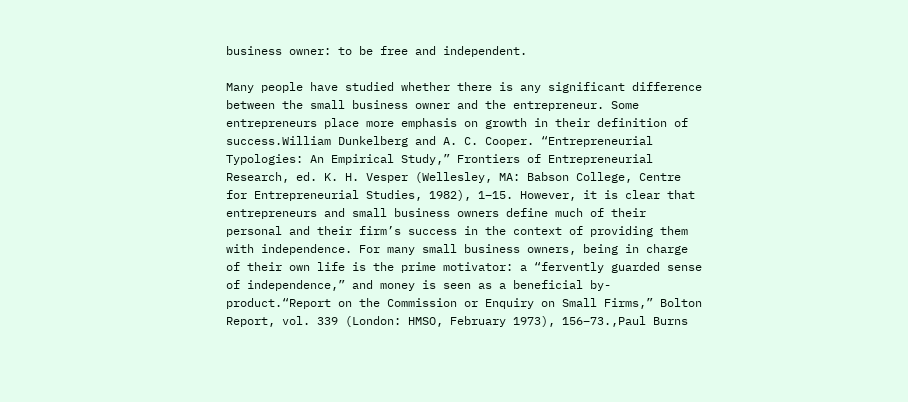business owner: to be free and independent.

Many people have studied whether there is any significant difference between the small business owner and the entrepreneur. Some entrepreneurs place more emphasis on growth in their definition of success.William Dunkelberg and A. C. Cooper. “Entrepreneurial Typologies: An Empirical Study,” Frontiers of Entrepreneurial Research, ed. K. H. Vesper (Wellesley, MA: Babson College, Centre for Entrepreneurial Studies, 1982), 1–15. However, it is clear that entrepreneurs and small business owners define much of their personal and their firm’s success in the context of providing them with independence. For many small business owners, being in charge of their own life is the prime motivator: a “fervently guarded sense of independence,” and money is seen as a beneficial by-product.“Report on the Commission or Enquiry on Small Firms,” Bolton Report, vol. 339 (London: HMSO, February 1973), 156–73.,Paul Burns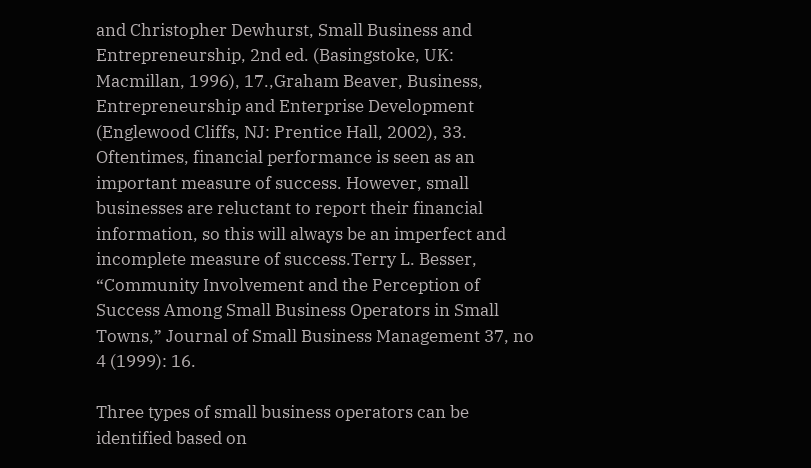and Christopher Dewhurst, Small Business and Entrepreneurship, 2nd ed. (Basingstoke, UK: Macmillan, 1996), 17.,Graham Beaver, Business, Entrepreneurship and Enterprise Development (Englewood Cliffs, NJ: Prentice Hall, 2002), 33. Oftentimes, financial performance is seen as an important measure of success. However, small businesses are reluctant to report their financial information, so this will always be an imperfect and incomplete measure of success.Terry L. Besser, “Community Involvement and the Perception of Success Among Small Business Operators in Small Towns,” Journal of Small Business Management 37, no 4 (1999): 16.

Three types of small business operators can be identified based on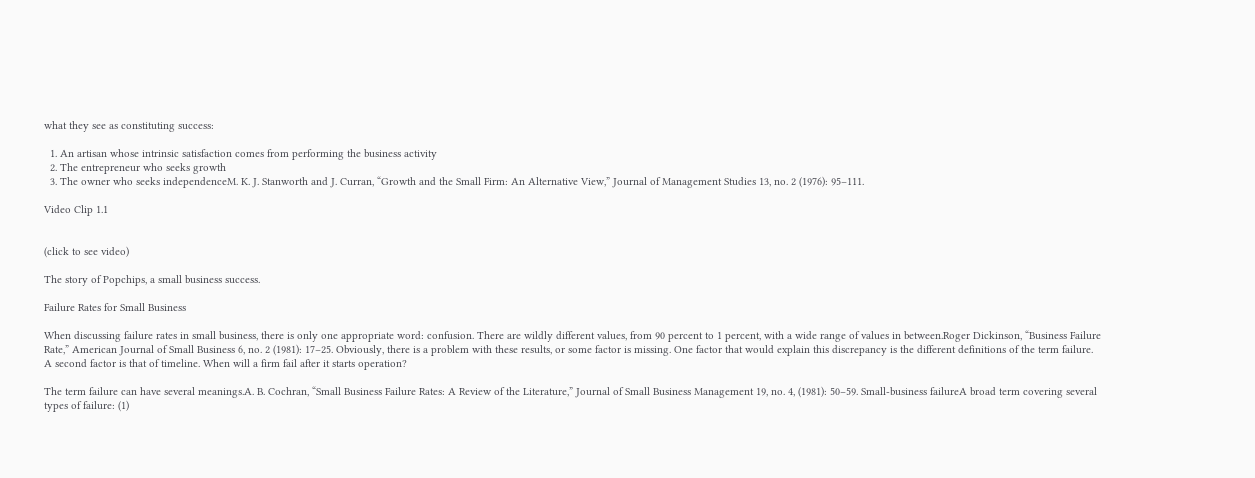what they see as constituting success:

  1. An artisan whose intrinsic satisfaction comes from performing the business activity
  2. The entrepreneur who seeks growth
  3. The owner who seeks independenceM. K. J. Stanworth and J. Curran, “Growth and the Small Firm: An Alternative View,” Journal of Management Studies 13, no. 2 (1976): 95–111.

Video Clip 1.1


(click to see video)

The story of Popchips, a small business success.

Failure Rates for Small Business

When discussing failure rates in small business, there is only one appropriate word: confusion. There are wildly different values, from 90 percent to 1 percent, with a wide range of values in between.Roger Dickinson, “Business Failure Rate,” American Journal of Small Business 6, no. 2 (1981): 17–25. Obviously, there is a problem with these results, or some factor is missing. One factor that would explain this discrepancy is the different definitions of the term failure. A second factor is that of timeline. When will a firm fail after it starts operation?

The term failure can have several meanings.A. B. Cochran, “Small Business Failure Rates: A Review of the Literature,” Journal of Small Business Management 19, no. 4, (1981): 50–59. Small-business failureA broad term covering several types of failure: (1)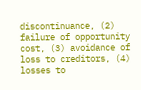discontinuance, (2) failure of opportunity cost, (3) avoidance of loss to creditors, (4) losses to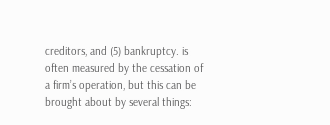creditors, and (5) bankruptcy. is often measured by the cessation of a firm’s operation, but this can be brought about by several things: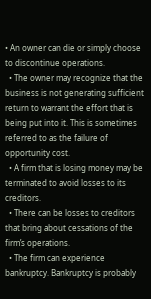• An owner can die or simply choose to discontinue operations.
  • The owner may recognize that the business is not generating sufficient return to warrant the effort that is being put into it. This is sometimes referred to as the failure of opportunity cost.
  • A firm that is losing money may be terminated to avoid losses to its creditors.
  • There can be losses to creditors that bring about cessations of the firm’s operations.
  • The firm can experience bankruptcy. Bankruptcy is probably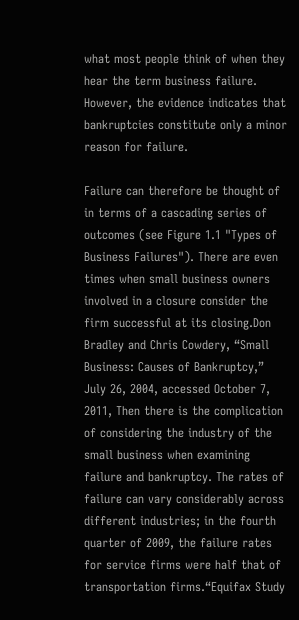what most people think of when they hear the term business failure. However, the evidence indicates that bankruptcies constitute only a minor reason for failure.

Failure can therefore be thought of in terms of a cascading series of outcomes (see Figure 1.1 "Types of Business Failures"). There are even times when small business owners involved in a closure consider the firm successful at its closing.Don Bradley and Chris Cowdery, “Small Business: Causes of Bankruptcy,” July 26, 2004, accessed October 7, 2011, Then there is the complication of considering the industry of the small business when examining failure and bankruptcy. The rates of failure can vary considerably across different industries; in the fourth quarter of 2009, the failure rates for service firms were half that of transportation firms.“Equifax Study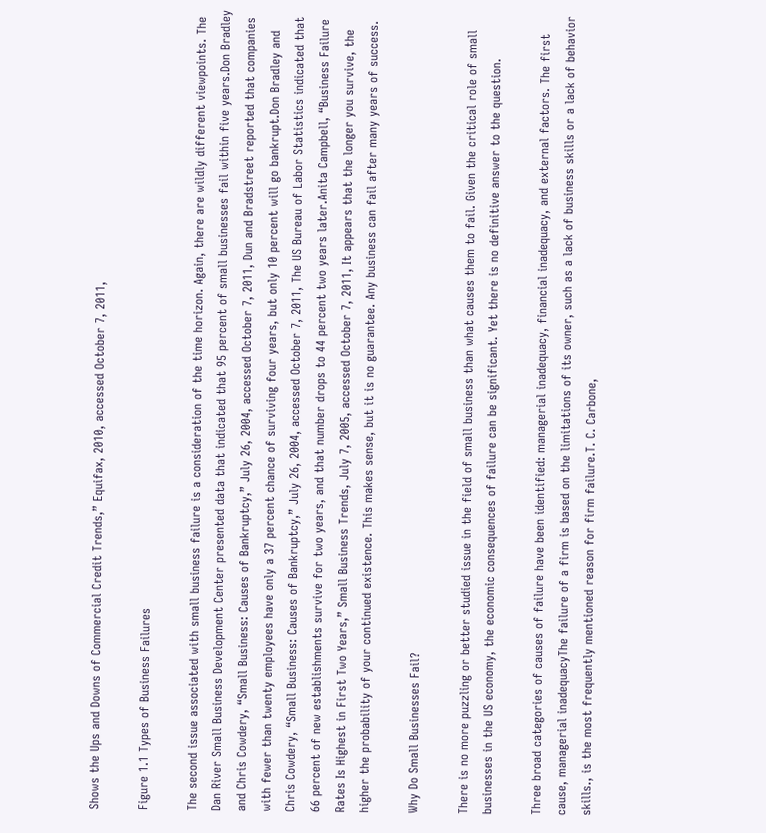Shows the Ups and Downs of Commercial Credit Trends,” Equifax, 2010, accessed October 7, 2011,

Figure 1.1 Types of Business Failures

The second issue associated with small business failure is a consideration of the time horizon. Again, there are wildly different viewpoints. The Dan River Small Business Development Center presented data that indicated that 95 percent of small businesses fail within five years.Don Bradley and Chris Cowdery, “Small Business: Causes of Bankruptcy,” July 26, 2004, accessed October 7, 2011, Dun and Bradstreet reported that companies with fewer than twenty employees have only a 37 percent chance of surviving four years, but only 10 percent will go bankrupt.Don Bradley and Chris Cowdery, “Small Business: Causes of Bankruptcy,” July 26, 2004, accessed October 7, 2011, The US Bureau of Labor Statistics indicated that 66 percent of new establishments survive for two years, and that number drops to 44 percent two years later.Anita Campbell, “Business Failure Rates Is Highest in First Two Years,” Small Business Trends, July 7, 2005, accessed October 7, 2011, It appears that the longer you survive, the higher the probability of your continued existence. This makes sense, but it is no guarantee. Any business can fail after many years of success.

Why Do Small Businesses Fail?

There is no more puzzling or better studied issue in the field of small business than what causes them to fail. Given the critical role of small businesses in the US economy, the economic consequences of failure can be significant. Yet there is no definitive answer to the question.

Three broad categories of causes of failure have been identified: managerial inadequacy, financial inadequacy, and external factors. The first cause, managerial inadequacyThe failure of a firm is based on the limitations of its owner, such as a lack of business skills or a lack of behavior skills., is the most frequently mentioned reason for firm failure.T. C. Carbone,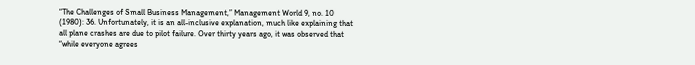“The Challenges of Small Business Management,” Management World 9, no. 10 (1980): 36. Unfortunately, it is an all-inclusive explanation, much like explaining that all plane crashes are due to pilot failure. Over thirty years ago, it was observed that “while everyone agrees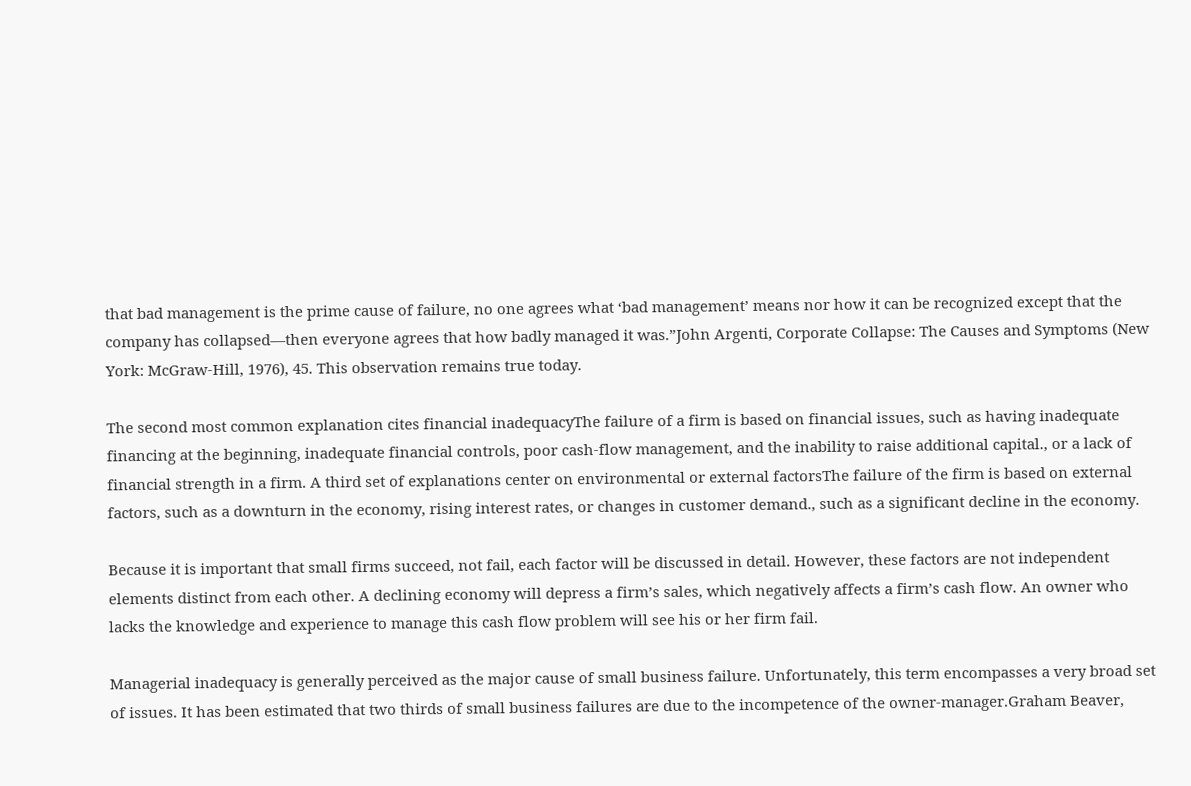that bad management is the prime cause of failure, no one agrees what ‘bad management’ means nor how it can be recognized except that the company has collapsed—then everyone agrees that how badly managed it was.”John Argenti, Corporate Collapse: The Causes and Symptoms (New York: McGraw-Hill, 1976), 45. This observation remains true today.

The second most common explanation cites financial inadequacyThe failure of a firm is based on financial issues, such as having inadequate financing at the beginning, inadequate financial controls, poor cash-flow management, and the inability to raise additional capital., or a lack of financial strength in a firm. A third set of explanations center on environmental or external factorsThe failure of the firm is based on external factors, such as a downturn in the economy, rising interest rates, or changes in customer demand., such as a significant decline in the economy.

Because it is important that small firms succeed, not fail, each factor will be discussed in detail. However, these factors are not independent elements distinct from each other. A declining economy will depress a firm’s sales, which negatively affects a firm’s cash flow. An owner who lacks the knowledge and experience to manage this cash flow problem will see his or her firm fail.

Managerial inadequacy is generally perceived as the major cause of small business failure. Unfortunately, this term encompasses a very broad set of issues. It has been estimated that two thirds of small business failures are due to the incompetence of the owner-manager.Graham Beaver,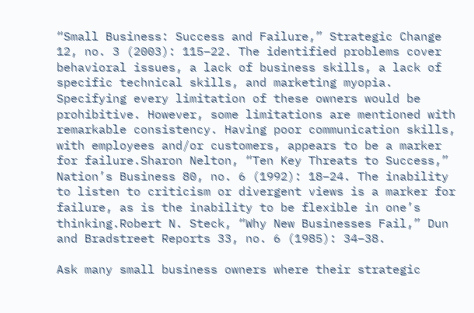“Small Business: Success and Failure,” Strategic Change 12, no. 3 (2003): 115–22. The identified problems cover behavioral issues, a lack of business skills, a lack of specific technical skills, and marketing myopia. Specifying every limitation of these owners would be prohibitive. However, some limitations are mentioned with remarkable consistency. Having poor communication skills, with employees and/or customers, appears to be a marker for failure.Sharon Nelton, “Ten Key Threats to Success,” Nation’s Business 80, no. 6 (1992): 18–24. The inability to listen to criticism or divergent views is a marker for failure, as is the inability to be flexible in one’s thinking.Robert N. Steck, “Why New Businesses Fail,” Dun and Bradstreet Reports 33, no. 6 (1985): 34–38.

Ask many small business owners where their strategic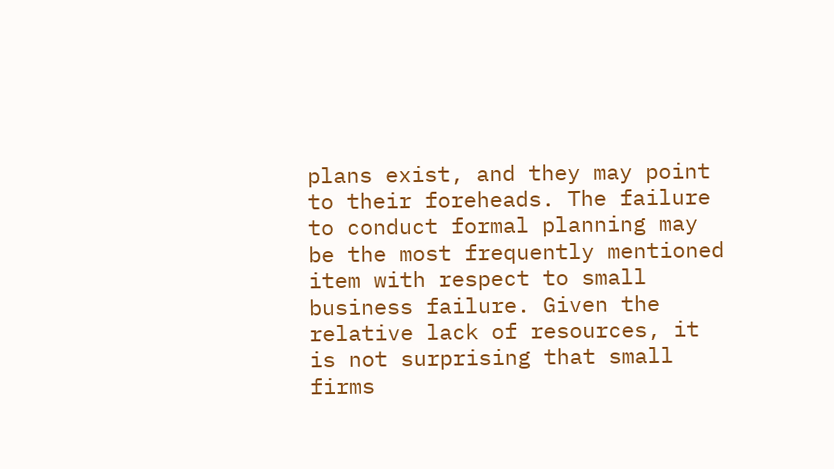plans exist, and they may point to their foreheads. The failure to conduct formal planning may be the most frequently mentioned item with respect to small business failure. Given the relative lack of resources, it is not surprising that small firms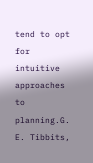tend to opt for intuitive approaches to planning.G. E. Tibbits,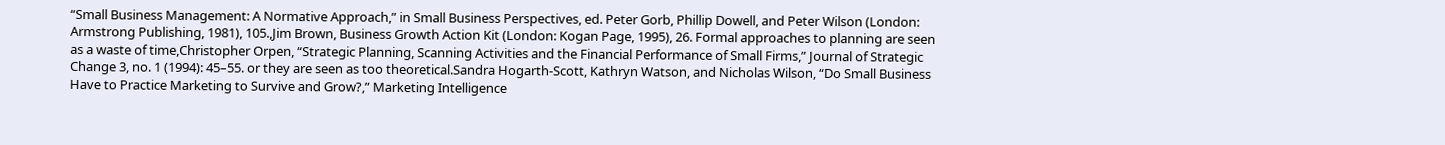“Small Business Management: A Normative Approach,” in Small Business Perspectives, ed. Peter Gorb, Phillip Dowell, and Peter Wilson (London: Armstrong Publishing, 1981), 105.,Jim Brown, Business Growth Action Kit (London: Kogan Page, 1995), 26. Formal approaches to planning are seen as a waste of time,Christopher Orpen, “Strategic Planning, Scanning Activities and the Financial Performance of Small Firms,” Journal of Strategic Change 3, no. 1 (1994): 45–55. or they are seen as too theoretical.Sandra Hogarth-Scott, Kathryn Watson, and Nicholas Wilson, “Do Small Business Have to Practice Marketing to Survive and Grow?,” Marketing Intelligence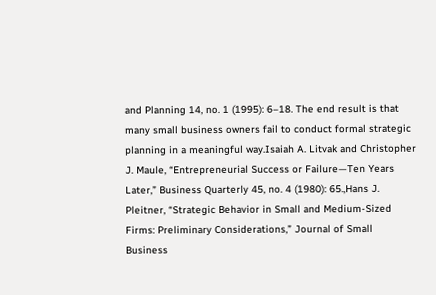and Planning 14, no. 1 (1995): 6–18. The end result is that many small business owners fail to conduct formal strategic planning in a meaningful way.Isaiah A. Litvak and Christopher J. Maule, “Entrepreneurial Success or Failure—Ten Years Later,” Business Quarterly 45, no. 4 (1980): 65.,Hans J. Pleitner, “Strategic Behavior in Small and Medium-Sized Firms: Preliminary Considerations,” Journal of Small Business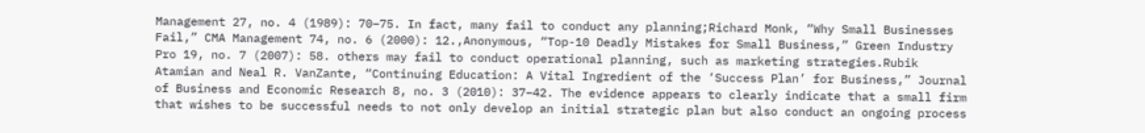Management 27, no. 4 (1989): 70–75. In fact, many fail to conduct any planning;Richard Monk, “Why Small Businesses Fail,” CMA Management 74, no. 6 (2000): 12.,Anonymous, “Top-10 Deadly Mistakes for Small Business,” Green Industry Pro 19, no. 7 (2007): 58. others may fail to conduct operational planning, such as marketing strategies.Rubik Atamian and Neal R. VanZante, “Continuing Education: A Vital Ingredient of the ‘Success Plan’ for Business,” Journal of Business and Economic Research 8, no. 3 (2010): 37–42. The evidence appears to clearly indicate that a small firm that wishes to be successful needs to not only develop an initial strategic plan but also conduct an ongoing process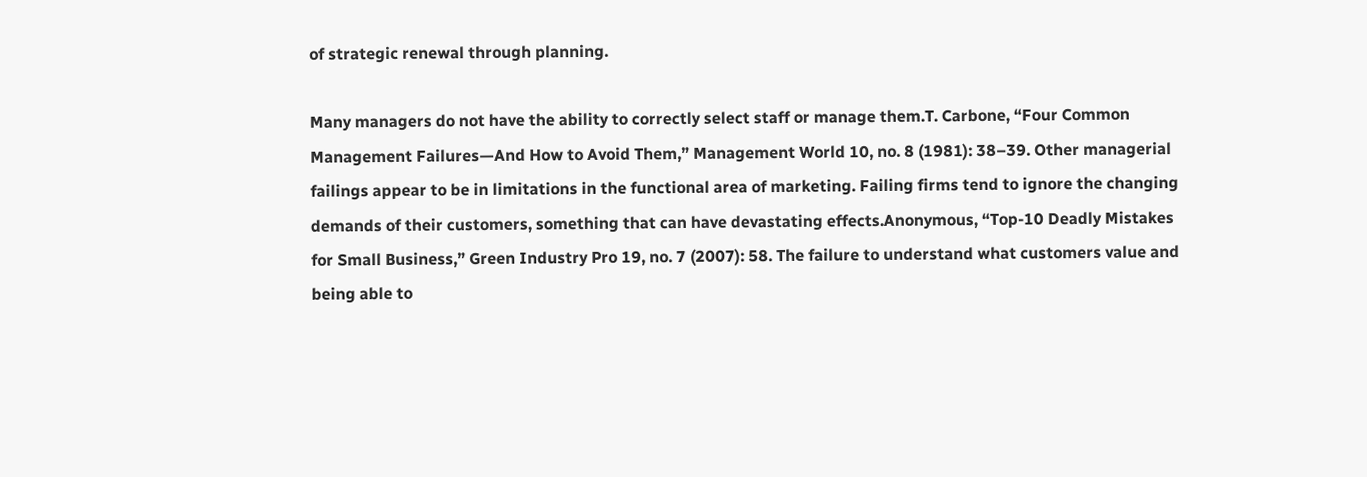of strategic renewal through planning.

Many managers do not have the ability to correctly select staff or manage them.T. Carbone, “Four Common Management Failures—And How to Avoid Them,” Management World 10, no. 8 (1981): 38–39. Other managerial failings appear to be in limitations in the functional area of marketing. Failing firms tend to ignore the changing demands of their customers, something that can have devastating effects.Anonymous, “Top-10 Deadly Mistakes for Small Business,” Green Industry Pro 19, no. 7 (2007): 58. The failure to understand what customers value and being able to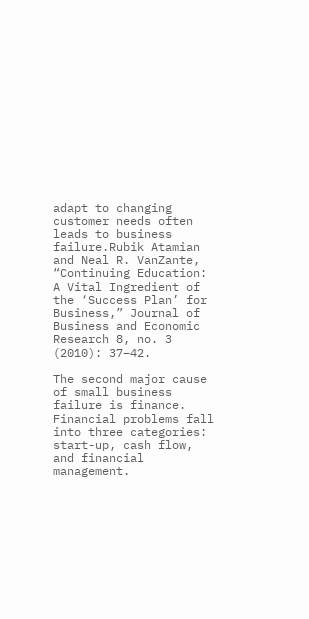adapt to changing customer needs often leads to business failure.Rubik Atamian and Neal R. VanZante, “Continuing Education: A Vital Ingredient of the ‘Success Plan’ for Business,” Journal of Business and Economic Research 8, no. 3 (2010): 37–42.

The second major cause of small business failure is finance. Financial problems fall into three categories: start-up, cash flow, and financial management.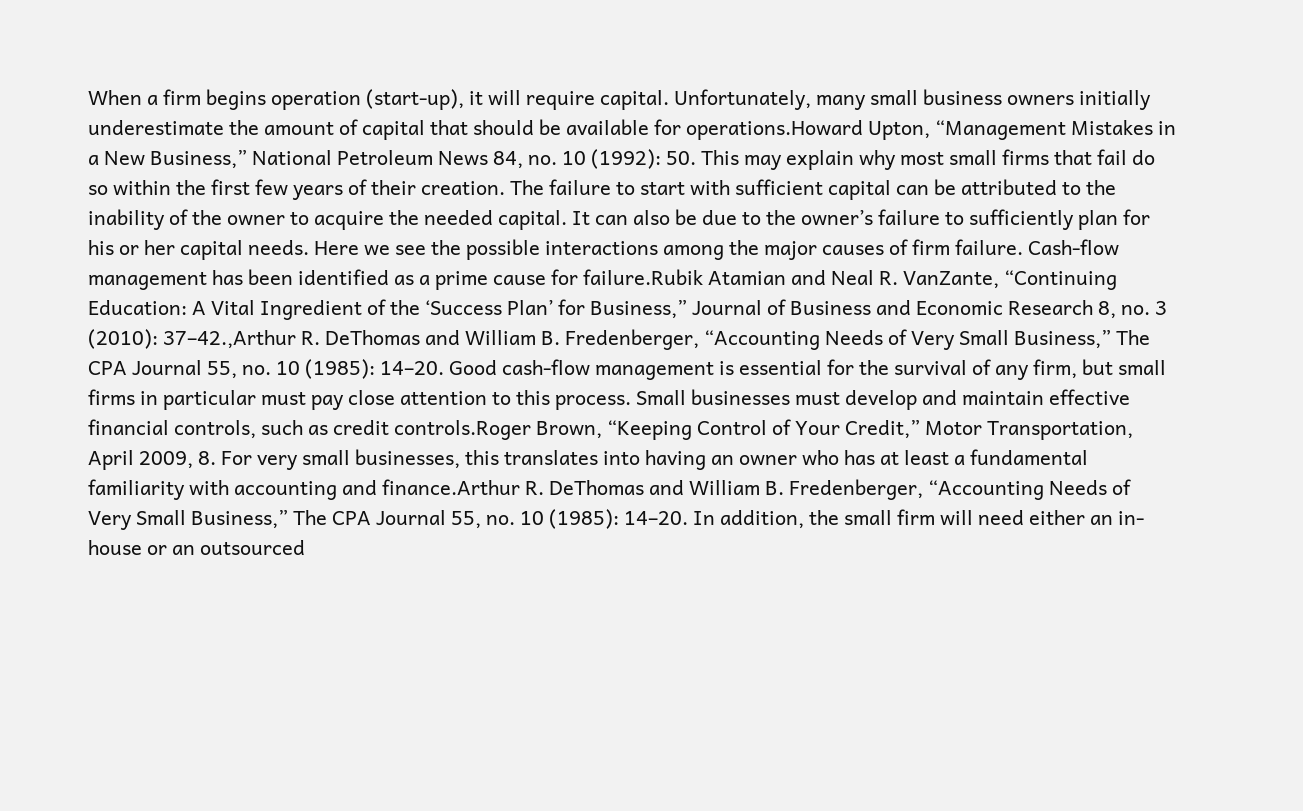When a firm begins operation (start-up), it will require capital. Unfortunately, many small business owners initially underestimate the amount of capital that should be available for operations.Howard Upton, “Management Mistakes in a New Business,” National Petroleum News 84, no. 10 (1992): 50. This may explain why most small firms that fail do so within the first few years of their creation. The failure to start with sufficient capital can be attributed to the inability of the owner to acquire the needed capital. It can also be due to the owner’s failure to sufficiently plan for his or her capital needs. Here we see the possible interactions among the major causes of firm failure. Cash-flow management has been identified as a prime cause for failure.Rubik Atamian and Neal R. VanZante, “Continuing Education: A Vital Ingredient of the ‘Success Plan’ for Business,” Journal of Business and Economic Research 8, no. 3 (2010): 37–42.,Arthur R. DeThomas and William B. Fredenberger, “Accounting Needs of Very Small Business,” The CPA Journal 55, no. 10 (1985): 14–20. Good cash-flow management is essential for the survival of any firm, but small firms in particular must pay close attention to this process. Small businesses must develop and maintain effective financial controls, such as credit controls.Roger Brown, “Keeping Control of Your Credit,” Motor Transportation, April 2009, 8. For very small businesses, this translates into having an owner who has at least a fundamental familiarity with accounting and finance.Arthur R. DeThomas and William B. Fredenberger, “Accounting Needs of Very Small Business,” The CPA Journal 55, no. 10 (1985): 14–20. In addition, the small firm will need either an in-house or an outsourced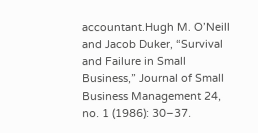accountant.Hugh M. O’Neill and Jacob Duker, “Survival and Failure in Small Business,” Journal of Small Business Management 24, no. 1 (1986): 30–37.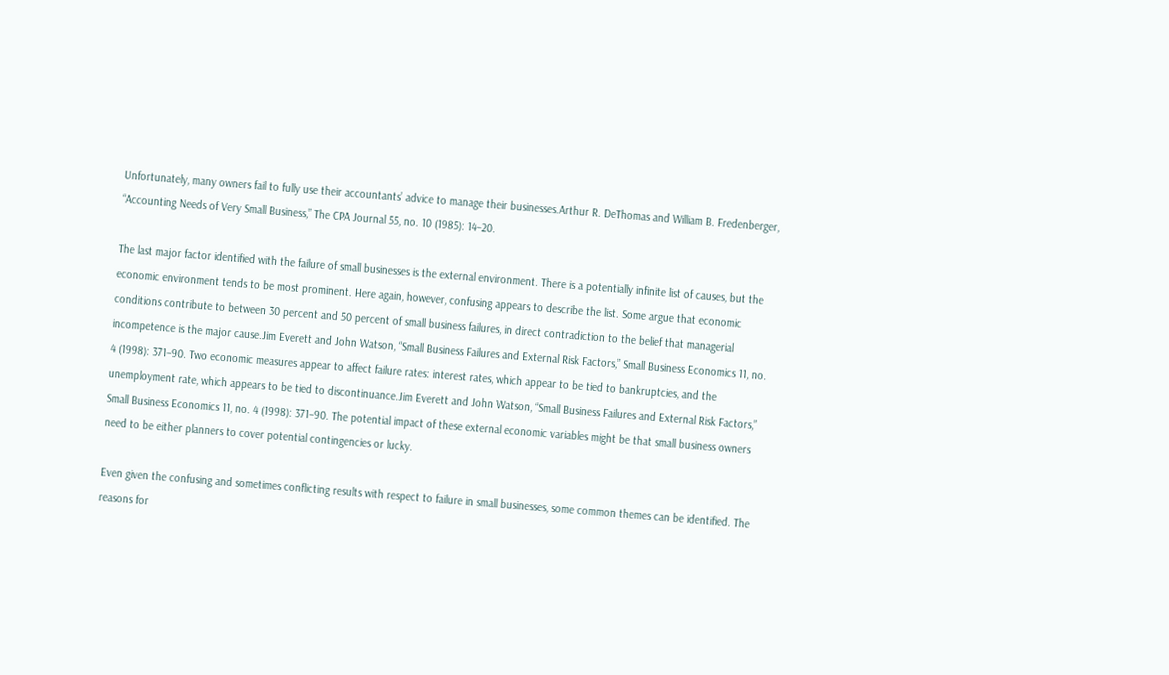Unfortunately, many owners fail to fully use their accountants’ advice to manage their businesses.Arthur R. DeThomas and William B. Fredenberger, “Accounting Needs of Very Small Business,” The CPA Journal 55, no. 10 (1985): 14–20.

The last major factor identified with the failure of small businesses is the external environment. There is a potentially infinite list of causes, but the economic environment tends to be most prominent. Here again, however, confusing appears to describe the list. Some argue that economic conditions contribute to between 30 percent and 50 percent of small business failures, in direct contradiction to the belief that managerial incompetence is the major cause.Jim Everett and John Watson, “Small Business Failures and External Risk Factors,” Small Business Economics 11, no. 4 (1998): 371–90. Two economic measures appear to affect failure rates: interest rates, which appear to be tied to bankruptcies, and the unemployment rate, which appears to be tied to discontinuance.Jim Everett and John Watson, “Small Business Failures and External Risk Factors,” Small Business Economics 11, no. 4 (1998): 371–90. The potential impact of these external economic variables might be that small business owners need to be either planners to cover potential contingencies or lucky.

Even given the confusing and sometimes conflicting results with respect to failure in small businesses, some common themes can be identified. The reasons for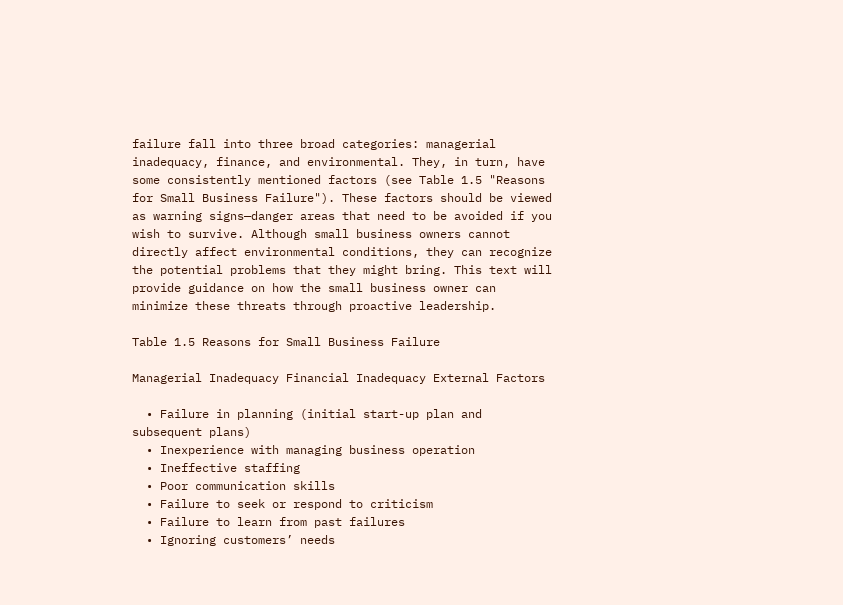failure fall into three broad categories: managerial inadequacy, finance, and environmental. They, in turn, have some consistently mentioned factors (see Table 1.5 "Reasons for Small Business Failure"). These factors should be viewed as warning signs—danger areas that need to be avoided if you wish to survive. Although small business owners cannot directly affect environmental conditions, they can recognize the potential problems that they might bring. This text will provide guidance on how the small business owner can minimize these threats through proactive leadership.

Table 1.5 Reasons for Small Business Failure

Managerial Inadequacy Financial Inadequacy External Factors

  • Failure in planning (initial start-up plan and subsequent plans)
  • Inexperience with managing business operation
  • Ineffective staffing
  • Poor communication skills
  • Failure to seek or respond to criticism
  • Failure to learn from past failures
  • Ignoring customers’ needs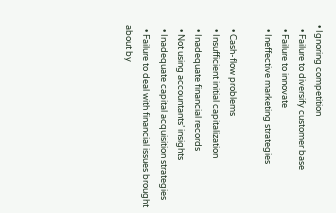• Ignoring competition
  • Failure to diversify customer base
  • Failure to innovate
  • Ineffective marketing strategies

  • Cash-flow problems
  • Insufficient initial capitalization
  • Inadequate financial records
  • Not using accountants’ insights
  • Inadequate capital acquisition strategies
  • Failure to deal with financial issues brought about by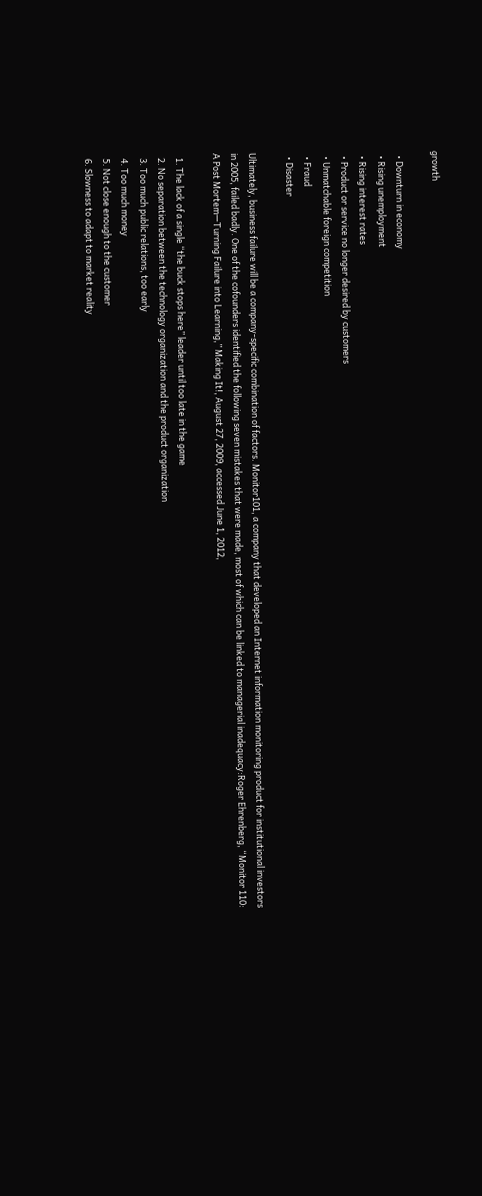growth

  • Downturn in economy
  • Rising unemployment
  • Rising interest rates
  • Product or service no longer desired by customers
  • Unmatchable foreign competition
  • Fraud
  • Disaster

Ultimately, business failure will be a company-specific combination of factors. Monitor101, a company that developed an Internet information monitoring product for institutional investors in 2005, failed badly. One of the cofounders identified the following seven mistakes that were made, most of which can be linked to managerial inadequacy:Roger Ehrenberg, “Monitor 110: A Post Mortem—Turning Failure into Learning,” Making It!, August 27, 2009, accessed June 1, 2012,

  1. The lack of a single “the buck stops here” leader until too late in the game
  2. No separation between the technology organization and the product organization
  3. Too much public relations, too early
  4. Too much money
  5. Not close enough to the customer
  6. Slowness to adapt to market reality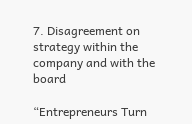7. Disagreement on strategy within the company and with the board

“Entrepreneurs Turn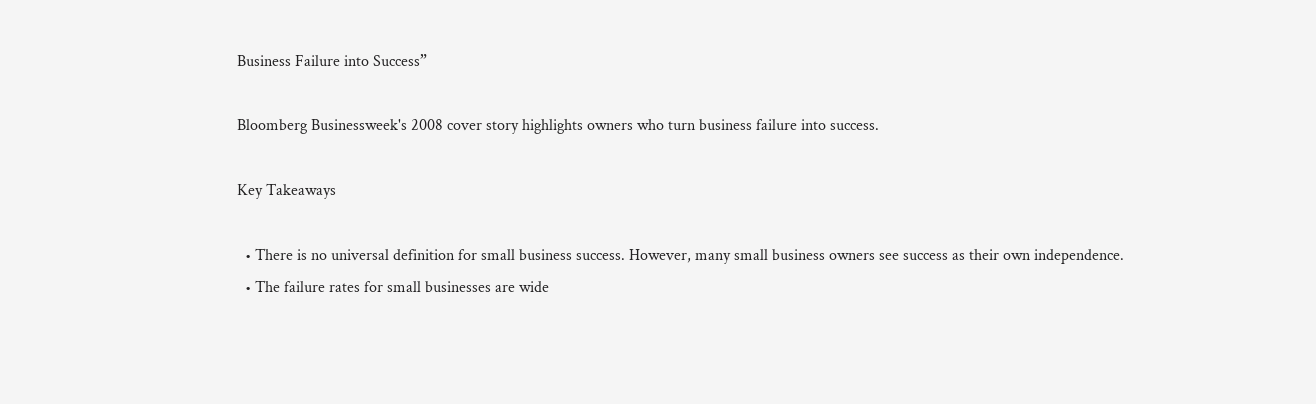Business Failure into Success”

Bloomberg Businessweek's 2008 cover story highlights owners who turn business failure into success.

Key Takeaways

  • There is no universal definition for small business success. However, many small business owners see success as their own independence.
  • The failure rates for small businesses are wide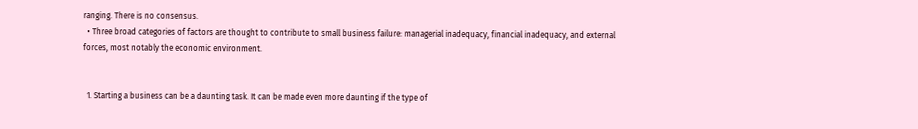ranging. There is no consensus.
  • Three broad categories of factors are thought to contribute to small business failure: managerial inadequacy, financial inadequacy, and external forces, most notably the economic environment.


  1. Starting a business can be a daunting task. It can be made even more daunting if the type of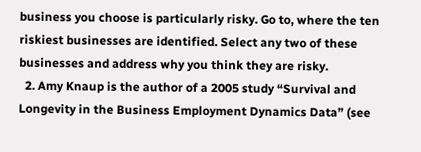business you choose is particularly risky. Go to, where the ten riskiest businesses are identified. Select any two of these businesses and address why you think they are risky.
  2. Amy Knaup is the author of a 2005 study “Survival and Longevity in the Business Employment Dynamics Data” (see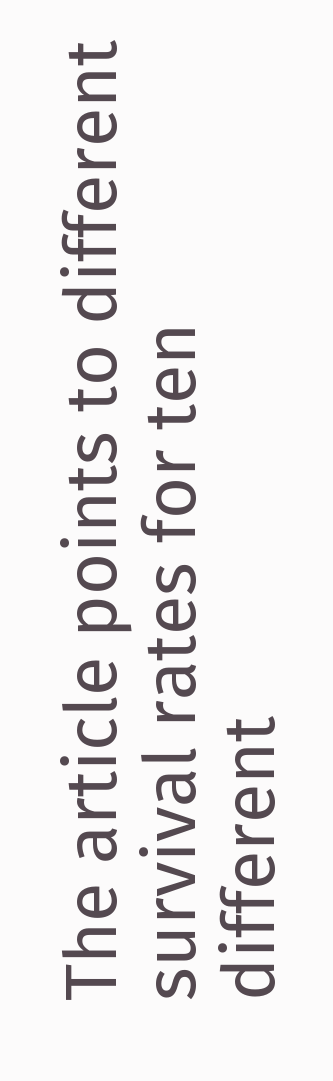The article points to different survival rates for ten different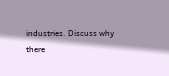industries. Discuss why there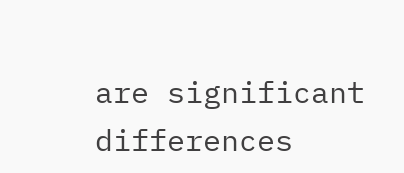are significant differences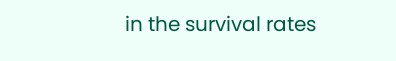in the survival rates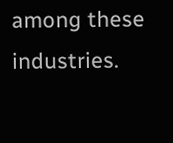among these industries.